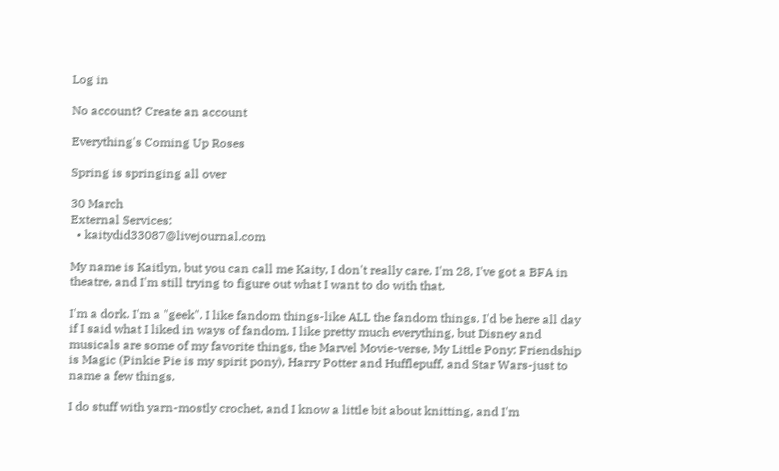Log in

No account? Create an account

Everything's Coming Up Roses

Spring is springing all over

30 March
External Services:
  • kaitydid33087@livejournal.com

My name is Kaitlyn, but you can call me Kaity, I don't really care. I'm 28, I've got a BFA in theatre, and I'm still trying to figure out what I want to do with that.

I'm a dork. I'm a "geek". I like fandom things-like ALL the fandom things. I'd be here all day if I said what I liked in ways of fandom. I like pretty much everything, but Disney and musicals are some of my favorite things, the Marvel Movie-verse, My Little Pony: Friendship is Magic (Pinkie Pie is my spirit pony), Harry Potter and Hufflepuff, and Star Wars-just to name a few things.

I do stuff with yarn-mostly crochet, and I know a little bit about knitting, and I'm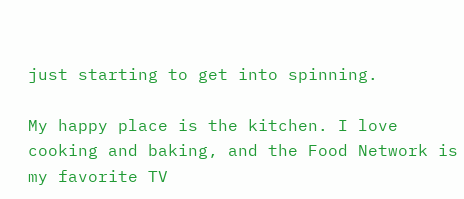just starting to get into spinning.

My happy place is the kitchen. I love cooking and baking, and the Food Network is my favorite TV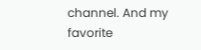channel. And my favorite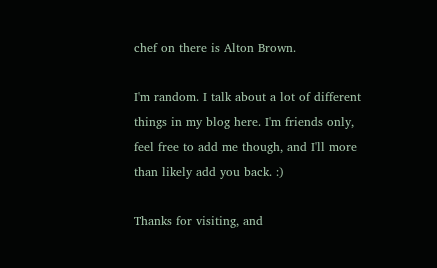chef on there is Alton Brown.

I'm random. I talk about a lot of different things in my blog here. I'm friends only, feel free to add me though, and I'll more than likely add you back. :)

Thanks for visiting, and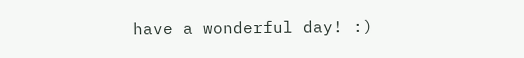have a wonderful day! :)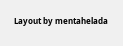Layout by mentahelada